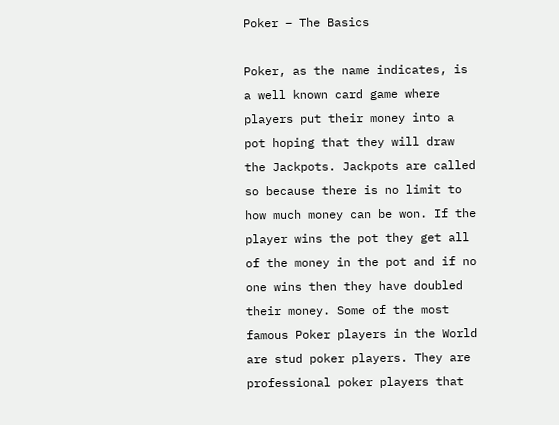Poker – The Basics

Poker, as the name indicates, is a well known card game where players put their money into a pot hoping that they will draw the Jackpots. Jackpots are called so because there is no limit to how much money can be won. If the player wins the pot they get all of the money in the pot and if no one wins then they have doubled their money. Some of the most famous Poker players in the World are stud poker players. They are professional poker players that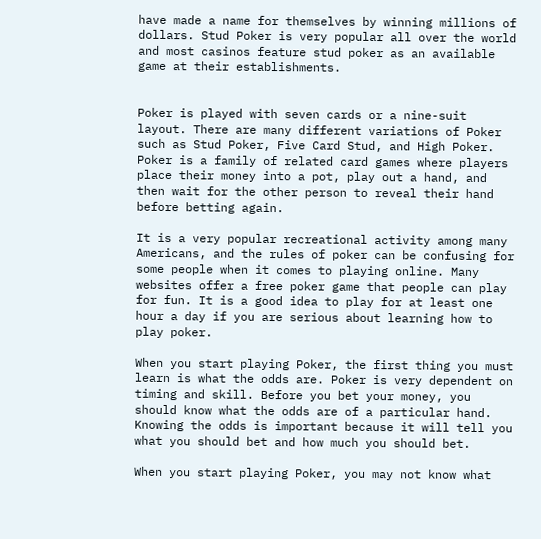have made a name for themselves by winning millions of dollars. Stud Poker is very popular all over the world and most casinos feature stud poker as an available game at their establishments.


Poker is played with seven cards or a nine-suit layout. There are many different variations of Poker such as Stud Poker, Five Card Stud, and High Poker. Poker is a family of related card games where players place their money into a pot, play out a hand, and then wait for the other person to reveal their hand before betting again.

It is a very popular recreational activity among many Americans, and the rules of poker can be confusing for some people when it comes to playing online. Many websites offer a free poker game that people can play for fun. It is a good idea to play for at least one hour a day if you are serious about learning how to play poker.

When you start playing Poker, the first thing you must learn is what the odds are. Poker is very dependent on timing and skill. Before you bet your money, you should know what the odds are of a particular hand. Knowing the odds is important because it will tell you what you should bet and how much you should bet.

When you start playing Poker, you may not know what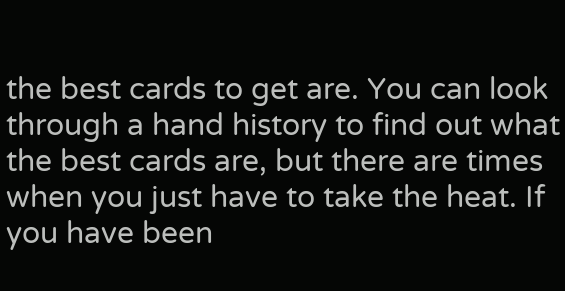the best cards to get are. You can look through a hand history to find out what the best cards are, but there are times when you just have to take the heat. If you have been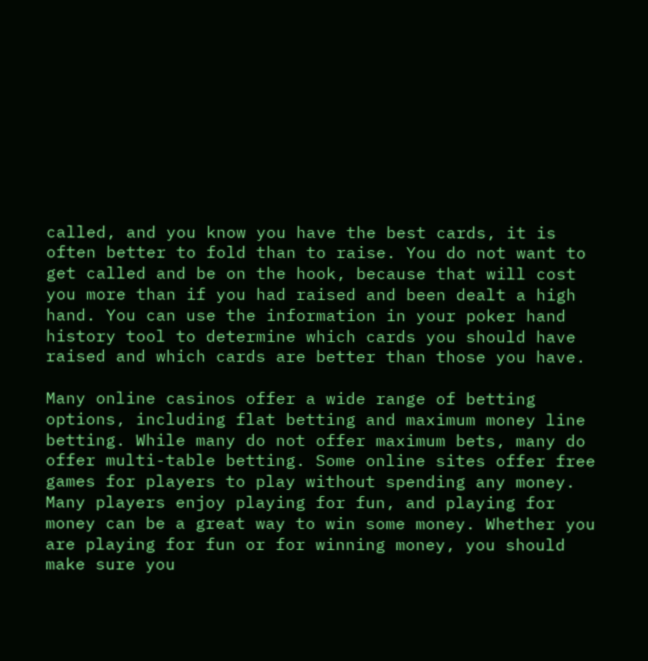called, and you know you have the best cards, it is often better to fold than to raise. You do not want to get called and be on the hook, because that will cost you more than if you had raised and been dealt a high hand. You can use the information in your poker hand history tool to determine which cards you should have raised and which cards are better than those you have.

Many online casinos offer a wide range of betting options, including flat betting and maximum money line betting. While many do not offer maximum bets, many do offer multi-table betting. Some online sites offer free games for players to play without spending any money. Many players enjoy playing for fun, and playing for money can be a great way to win some money. Whether you are playing for fun or for winning money, you should make sure you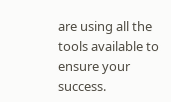are using all the tools available to ensure your success.